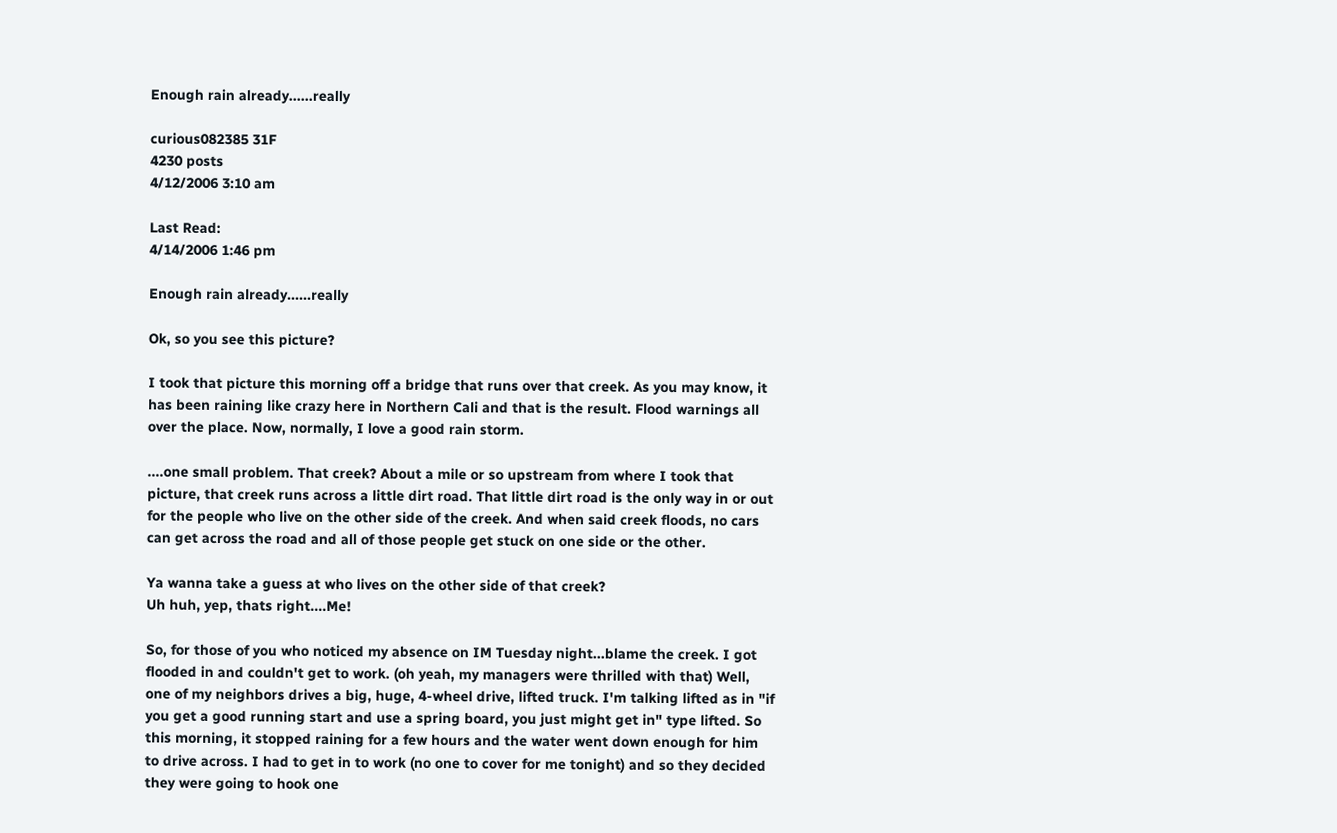Enough rain already......really

curious082385 31F
4230 posts
4/12/2006 3:10 am

Last Read:
4/14/2006 1:46 pm

Enough rain already......really

Ok, so you see this picture?

I took that picture this morning off a bridge that runs over that creek. As you may know, it has been raining like crazy here in Northern Cali and that is the result. Flood warnings all over the place. Now, normally, I love a good rain storm.

....one small problem. That creek? About a mile or so upstream from where I took that picture, that creek runs across a little dirt road. That little dirt road is the only way in or out for the people who live on the other side of the creek. And when said creek floods, no cars can get across the road and all of those people get stuck on one side or the other.

Ya wanna take a guess at who lives on the other side of that creek?
Uh huh, yep, thats right....Me!

So, for those of you who noticed my absence on IM Tuesday night...blame the creek. I got flooded in and couldn't get to work. (oh yeah, my managers were thrilled with that) Well, one of my neighbors drives a big, huge, 4-wheel drive, lifted truck. I'm talking lifted as in "if you get a good running start and use a spring board, you just might get in" type lifted. So this morning, it stopped raining for a few hours and the water went down enough for him to drive across. I had to get in to work (no one to cover for me tonight) and so they decided they were going to hook one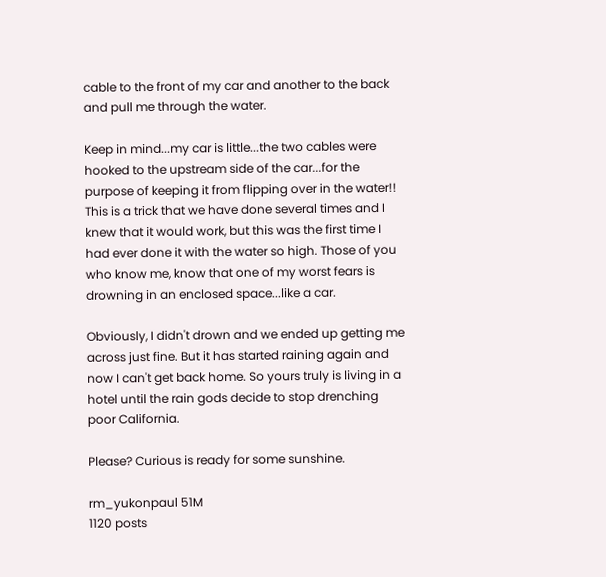cable to the front of my car and another to the back and pull me through the water.

Keep in mind...my car is little...the two cables were hooked to the upstream side of the car...for the purpose of keeping it from flipping over in the water!! This is a trick that we have done several times and I knew that it would work, but this was the first time I had ever done it with the water so high. Those of you who know me, know that one of my worst fears is drowning in an enclosed space...like a car.

Obviously, I didn't drown and we ended up getting me across just fine. But it has started raining again and now I can't get back home. So yours truly is living in a hotel until the rain gods decide to stop drenching poor California.

Please? Curious is ready for some sunshine.

rm_yukonpaul 51M
1120 posts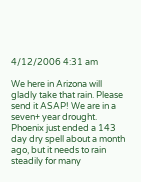4/12/2006 4:31 am

We here in Arizona will gladly take that rain. Please send it ASAP! We are in a seven+ year drought. Phoenix just ended a 143 day dry spell about a month ago, but it needs to rain steadily for many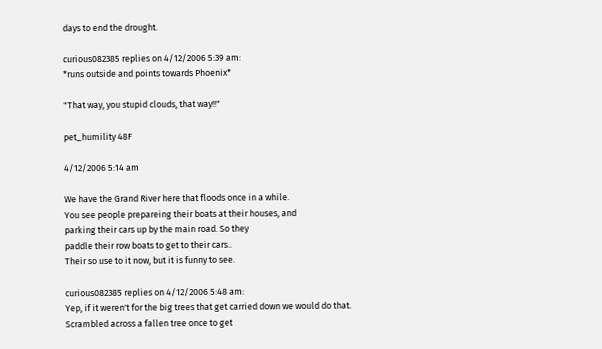days to end the drought.

curious082385 replies on 4/12/2006 5:39 am:
*runs outside and points towards Phoenix*

"That way, you stupid clouds, that way!!"

pet_humility 48F

4/12/2006 5:14 am

We have the Grand River here that floods once in a while.
You see people prepareing their boats at their houses, and
parking their cars up by the main road. So they
paddle their row boats to get to their cars..
Their so use to it now, but it is funny to see.

curious082385 replies on 4/12/2006 5:48 am:
Yep, if it weren't for the big trees that get carried down we would do that. Scrambled across a fallen tree once to get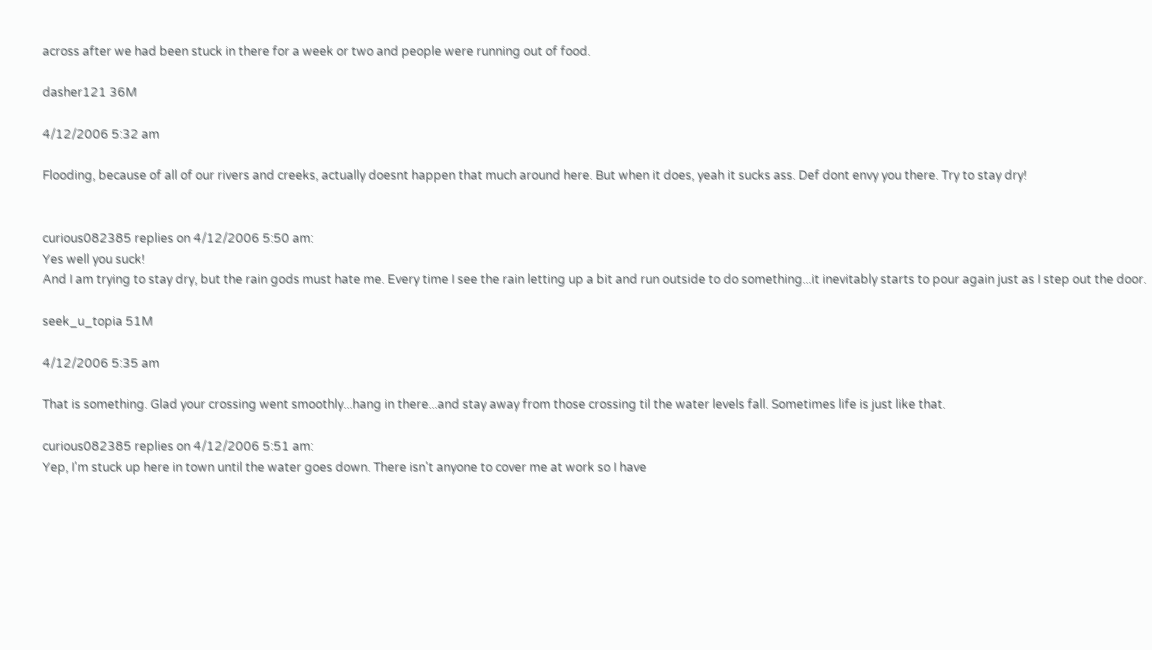across after we had been stuck in there for a week or two and people were running out of food.

dasher121 36M

4/12/2006 5:32 am

Flooding, because of all of our rivers and creeks, actually doesnt happen that much around here. But when it does, yeah it sucks ass. Def dont envy you there. Try to stay dry!


curious082385 replies on 4/12/2006 5:50 am:
Yes well you suck!
And I am trying to stay dry, but the rain gods must hate me. Every time I see the rain letting up a bit and run outside to do something...it inevitably starts to pour again just as I step out the door.

seek_u_topia 51M

4/12/2006 5:35 am

That is something. Glad your crossing went smoothly...hang in there...and stay away from those crossing til the water levels fall. Sometimes life is just like that.

curious082385 replies on 4/12/2006 5:51 am:
Yep, I'm stuck up here in town until the water goes down. There isn't anyone to cover me at work so I have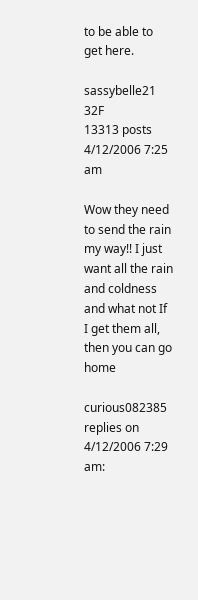to be able to get here.

sassybelle21 32F
13313 posts
4/12/2006 7:25 am

Wow they need to send the rain my way!! I just want all the rain and coldness and what not If I get them all, then you can go home

curious082385 replies on 4/12/2006 7:29 am: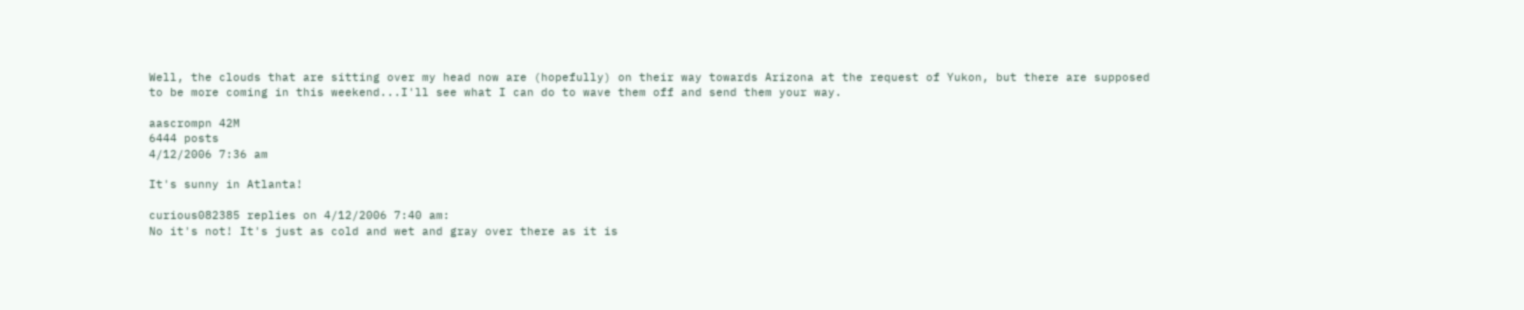Well, the clouds that are sitting over my head now are (hopefully) on their way towards Arizona at the request of Yukon, but there are supposed to be more coming in this weekend...I'll see what I can do to wave them off and send them your way.

aascrompn 42M
6444 posts
4/12/2006 7:36 am

It's sunny in Atlanta!

curious082385 replies on 4/12/2006 7:40 am:
No it's not! It's just as cold and wet and gray over there as it is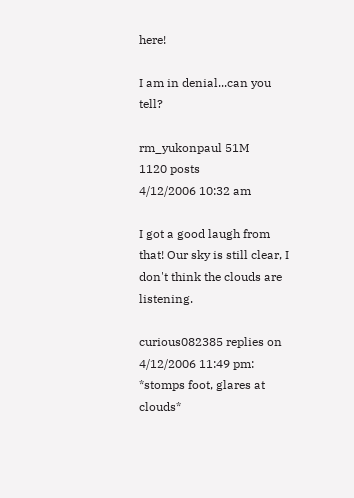here!

I am in denial...can you tell?

rm_yukonpaul 51M
1120 posts
4/12/2006 10:32 am

I got a good laugh from that! Our sky is still clear, I don't think the clouds are listening.

curious082385 replies on 4/12/2006 11:49 pm:
*stomps foot, glares at clouds*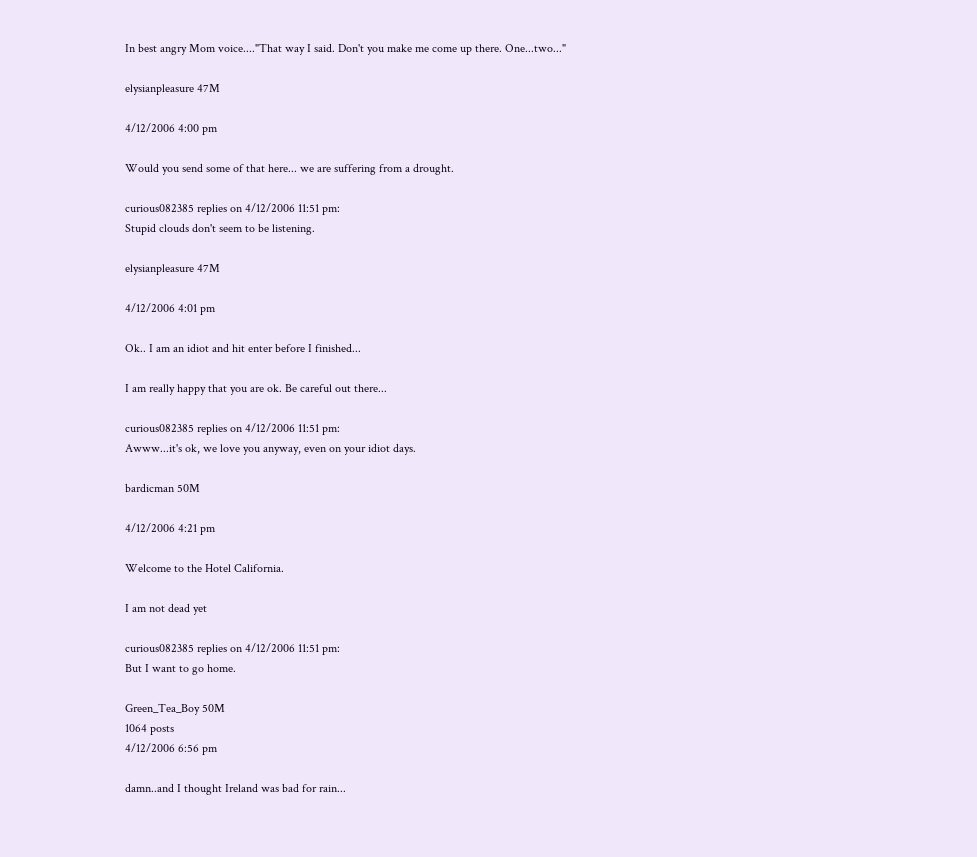In best angry Mom voice...."That way I said. Don't you make me come up there. One...two..."

elysianpleasure 47M

4/12/2006 4:00 pm

Would you send some of that here... we are suffering from a drought.

curious082385 replies on 4/12/2006 11:51 pm:
Stupid clouds don't seem to be listening.

elysianpleasure 47M

4/12/2006 4:01 pm

Ok.. I am an idiot and hit enter before I finished...

I am really happy that you are ok. Be careful out there...

curious082385 replies on 4/12/2006 11:51 pm:
Awww...it's ok, we love you anyway, even on your idiot days.

bardicman 50M

4/12/2006 4:21 pm

Welcome to the Hotel California.

I am not dead yet

curious082385 replies on 4/12/2006 11:51 pm:
But I want to go home.

Green_Tea_Boy 50M
1064 posts
4/12/2006 6:56 pm

damn..and I thought Ireland was bad for rain...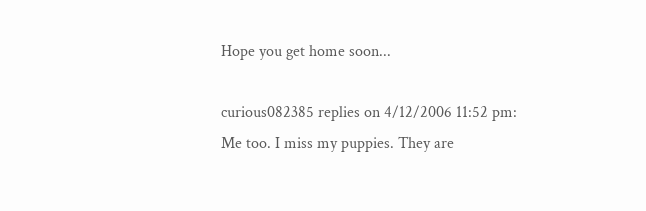Hope you get home soon...

curious082385 replies on 4/12/2006 11:52 pm:
Me too. I miss my puppies. They are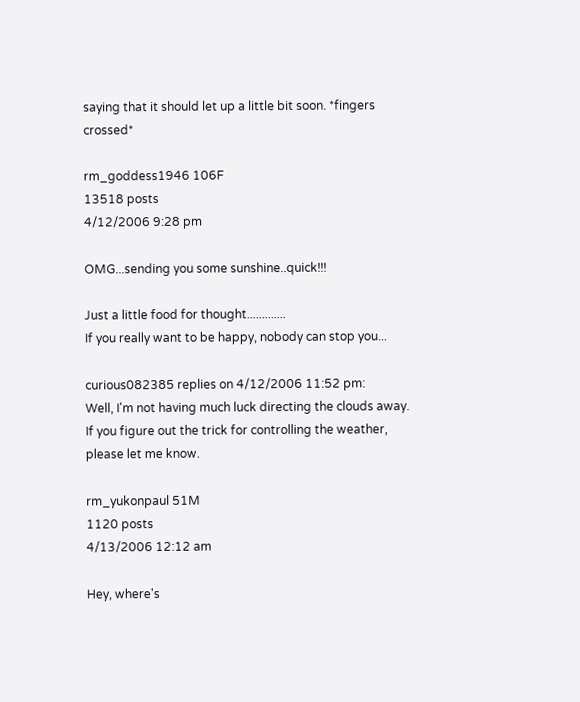saying that it should let up a little bit soon. *fingers crossed*

rm_goddess1946 106F
13518 posts
4/12/2006 9:28 pm

OMG...sending you some sunshine..quick!!!

Just a little food for thought.............
If you really want to be happy, nobody can stop you...

curious082385 replies on 4/12/2006 11:52 pm:
Well, I'm not having much luck directing the clouds away. If you figure out the trick for controlling the weather, please let me know.

rm_yukonpaul 51M
1120 posts
4/13/2006 12:12 am

Hey, where's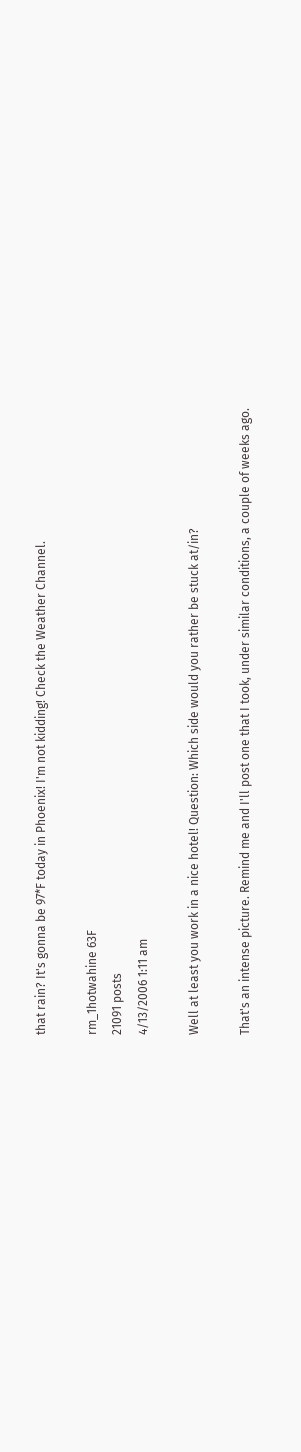that rain? It's gonna be 97*F today in Phoenix! I'm not kidding! Check the Weather Channel.

rm_1hotwahine 63F
21091 posts
4/13/2006 1:11 am

Well at least you work in a nice hotel! Question: Which side would you rather be stuck at/in?

That's an intense picture. Remind me and I'll post one that I took, under similar conditions, a couple of weeks ago.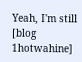Yeah, I'm still [blog 1hotwahine]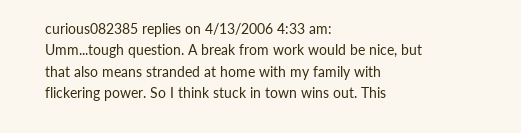curious082385 replies on 4/13/2006 4:33 am:
Umm...tough question. A break from work would be nice, but that also means stranded at home with my family with flickering power. So I think stuck in town wins out. This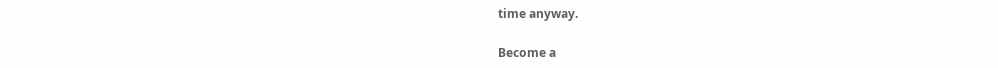time anyway.

Become a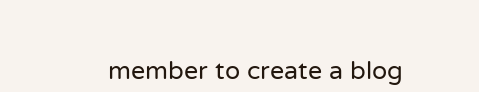member to create a blog